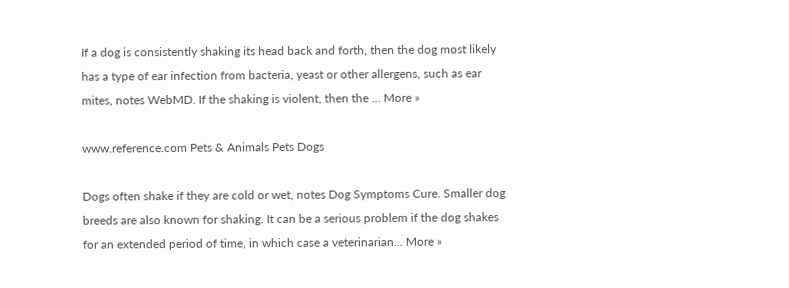If a dog is consistently shaking its head back and forth, then the dog most likely has a type of ear infection from bacteria, yeast or other allergens, such as ear mites, notes WebMD. If the shaking is violent, then the ... More »

www.reference.com Pets & Animals Pets Dogs

Dogs often shake if they are cold or wet, notes Dog Symptoms Cure. Smaller dog breeds are also known for shaking. It can be a serious problem if the dog shakes for an extended period of time, in which case a veterinarian... More »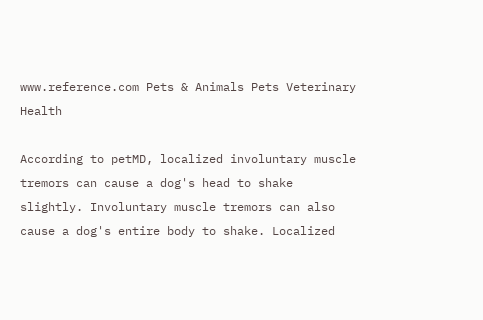www.reference.com Pets & Animals Pets Veterinary Health

According to petMD, localized involuntary muscle tremors can cause a dog's head to shake slightly. Involuntary muscle tremors can also cause a dog's entire body to shake. Localized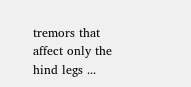tremors that affect only the hind legs ...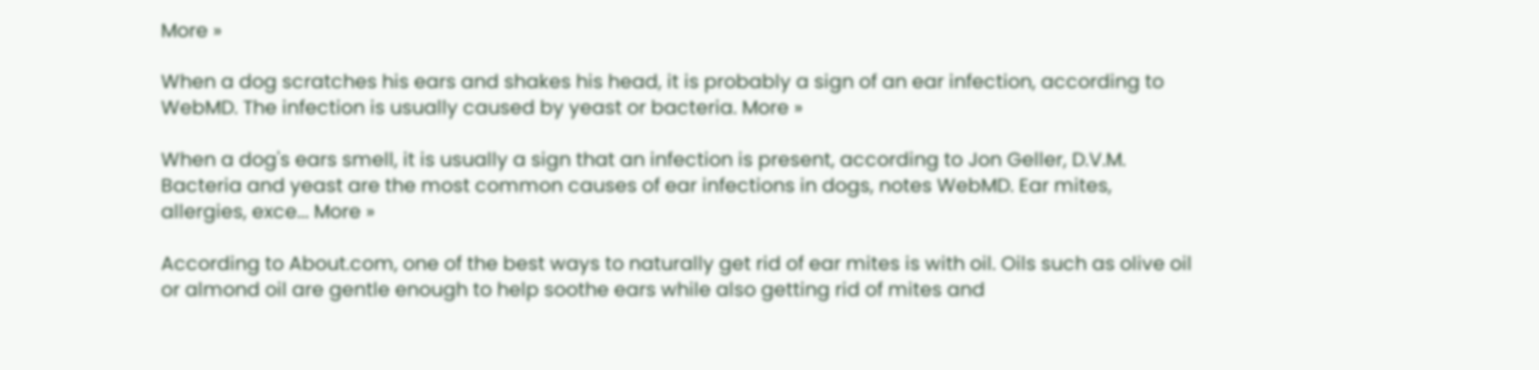More »

When a dog scratches his ears and shakes his head, it is probably a sign of an ear infection, according to WebMD. The infection is usually caused by yeast or bacteria. More »

When a dog's ears smell, it is usually a sign that an infection is present, according to Jon Geller, D.V.M. Bacteria and yeast are the most common causes of ear infections in dogs, notes WebMD. Ear mites, allergies, exce... More »

According to About.com, one of the best ways to naturally get rid of ear mites is with oil. Oils such as olive oil or almond oil are gentle enough to help soothe ears while also getting rid of mites and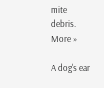mite debris. More »

A dog's ear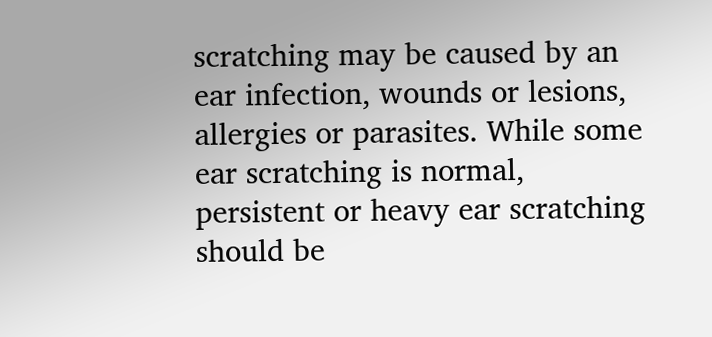scratching may be caused by an ear infection, wounds or lesions, allergies or parasites. While some ear scratching is normal, persistent or heavy ear scratching should be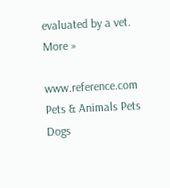evaluated by a vet. More »

www.reference.com Pets & Animals Pets Dogs